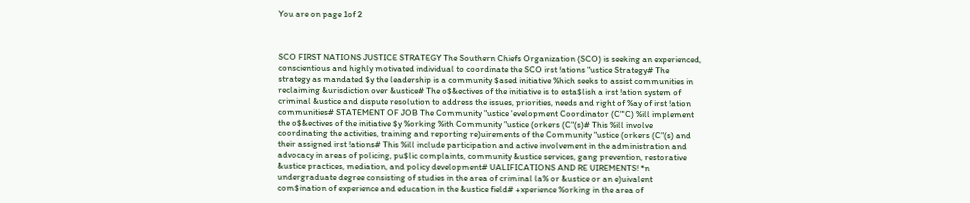You are on page 1of 2



SCO FIRST NATIONS JUSTICE STRATEGY The Southern Chiefs Organization (SCO) is seeking an experienced, conscientious and highly motivated individual to coordinate the SCO irst !ations "ustice Strategy# The strategy as mandated $y the leadership is a community $ased initiative %hich seeks to assist communities in reclaiming &urisdiction over &ustice# The o$&ectives of the initiative is to esta$lish a irst !ation system of criminal &ustice and dispute resolution to address the issues, priorities, needs and right of %ay of irst !ation communities# STATEMENT OF JOB The Community "ustice 'evelopment Coordinator (C"'C) %ill implement the o$&ectives of the initiative $y %orking %ith Community "ustice (orkers (C"(s)# This %ill involve coordinating the activities, training and reporting re)uirements of the Community "ustice (orkers (C"(s) and their assigned irst !ations# This %ill include participation and active involvement in the administration and advocacy in areas of policing, pu$lic complaints, community &ustice services, gang prevention, restorative &ustice practices, mediation, and policy development# UALIFICATIONS AND RE UIREMENTS! *n undergraduate degree consisting of studies in the area of criminal la% or &ustice or an e)uivalent com$ination of experience and education in the &ustice field# +xperience %orking in the area of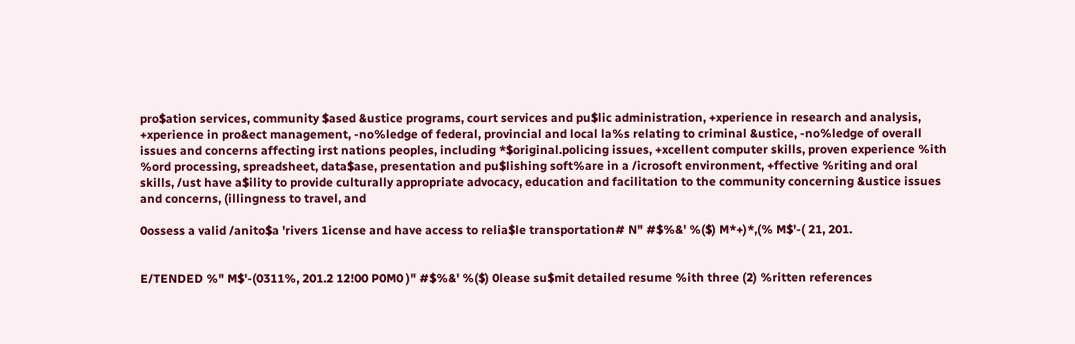pro$ation services, community $ased &ustice programs, court services and pu$lic administration, +xperience in research and analysis, +xperience in pro&ect management, -no%ledge of federal, provincial and local la%s relating to criminal &ustice, -no%ledge of overall issues and concerns affecting irst nations peoples, including *$original.policing issues, +xcellent computer skills, proven experience %ith %ord processing, spreadsheet, data$ase, presentation and pu$lishing soft%are in a /icrosoft environment, +ffective %riting and oral skills, /ust have a$ility to provide culturally appropriate advocacy, education and facilitation to the community concerning &ustice issues and concerns, (illingness to travel, and

0ossess a valid /anito$a 'rivers 1icense and have access to relia$le transportation# N" #$%&' %($) M*+)*,(% M$'-( 21, 201.


E/TENDED %" M$'-(0311%, 201.2 12!00 P0M0 )" #$%&' %($) 0lease su$mit detailed resume %ith three (2) %ritten references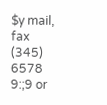$y mail, fax (345) 6578 9:;9 or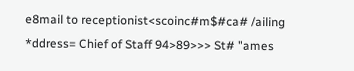e8mail to receptionist<scoinc#m$#ca# /ailing *ddress= Chief of Staff 94>89>>> St# "ames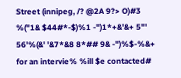Street (innipeg, /? @2A 9?> O)#3 %("1& $44#*-$)%1 -")1*+&'&+ 5"' 56'%(&' '&7*&8 8*## 9& -")%$-%&+ for an intervie% %ill $e contacted#